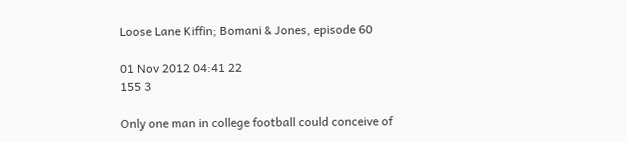Loose Lane Kiffin; Bomani & Jones, episode 60

01 Nov 2012 04:41 22
155 3

Only one man in college football could conceive of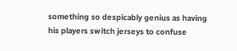something so despicably genius as having his players switch jerseys to confuse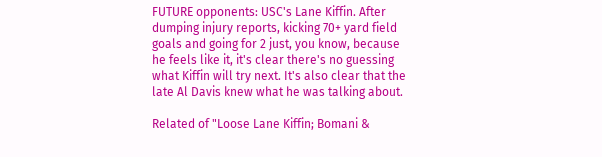FUTURE opponents: USC's Lane Kiffin. After dumping injury reports, kicking 70+ yard field goals and going for 2 just, you know, because he feels like it, it's clear there's no guessing what Kiffin will try next. It's also clear that the late Al Davis knew what he was talking about.

Related of "Loose Lane Kiffin; Bomani &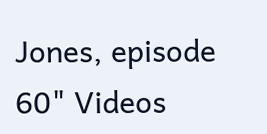Jones, episode 60" Videos